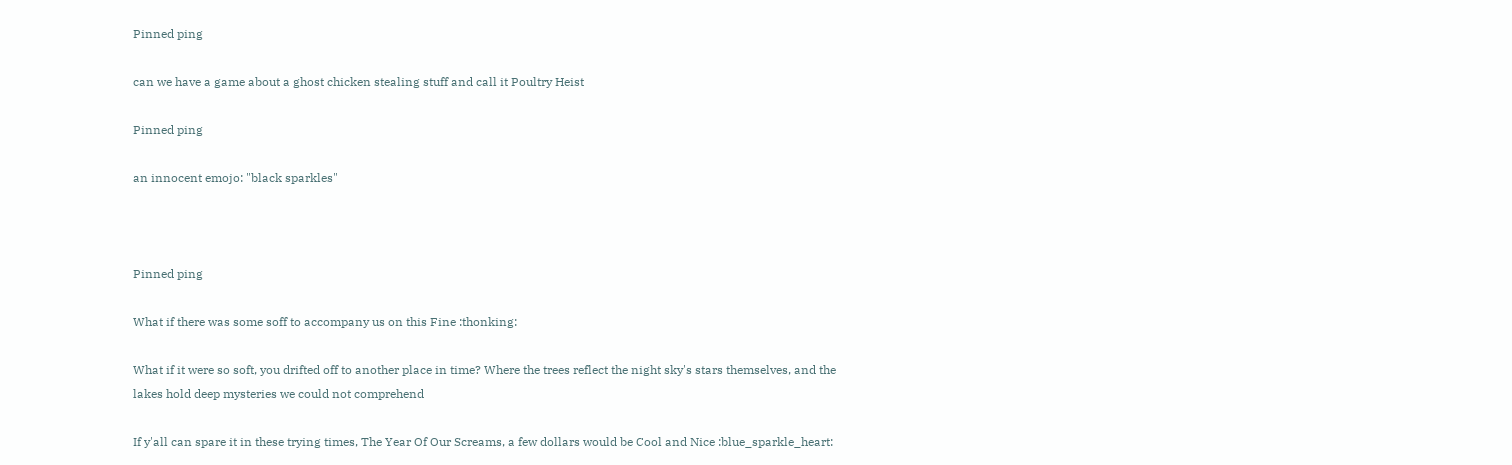Pinned ping

can we have a game about a ghost chicken stealing stuff and call it Poultry Heist

Pinned ping

an innocent emojo: "black sparkles"



Pinned ping

What if there was some soff to accompany us on this Fine :thonking:

What if it were so soft, you drifted off to another place in time? Where the trees reflect the night sky's stars themselves, and the lakes hold deep mysteries we could not comprehend

If y'all can spare it in these trying times, The Year Of Our Screams, a few dollars would be Cool and Nice :blue_sparkle_heart: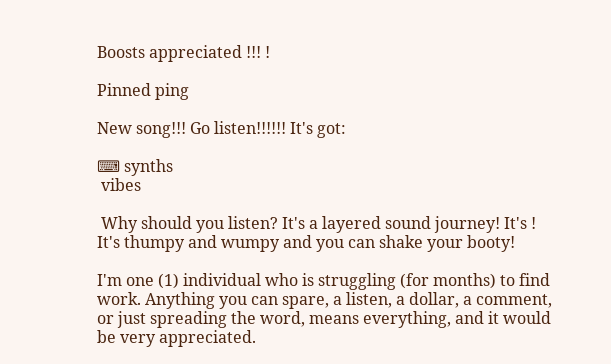Boosts appreciated !!! !

Pinned ping

New song!!! Go listen!!!!!! It's got:

⌨ synths
 vibes

 Why should you listen? It's a layered sound journey! It's ! It's thumpy and wumpy and you can shake your booty!

I'm one (1) individual who is struggling (for months) to find work. Anything you can spare, a listen, a dollar, a comment, or just spreading the word, means everything, and it would be very appreciated.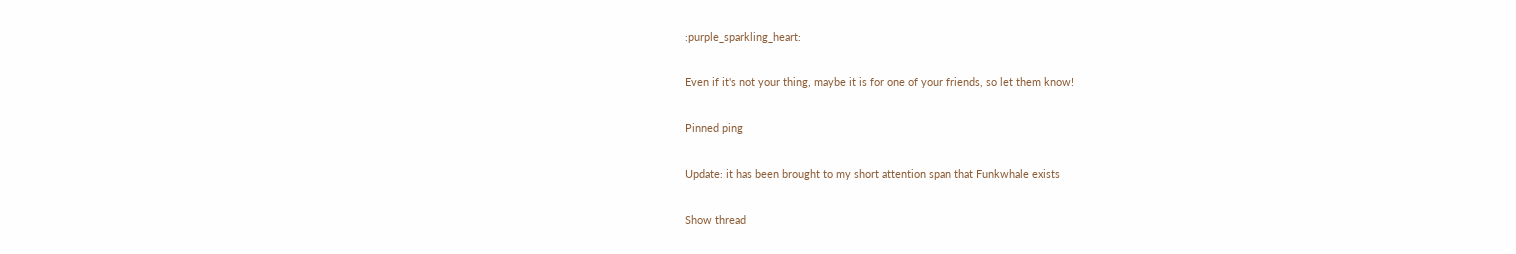:purple_sparkling_heart:

Even if it's not your thing, maybe it is for one of your friends, so let them know!

Pinned ping

Update: it has been brought to my short attention span that Funkwhale exists

Show thread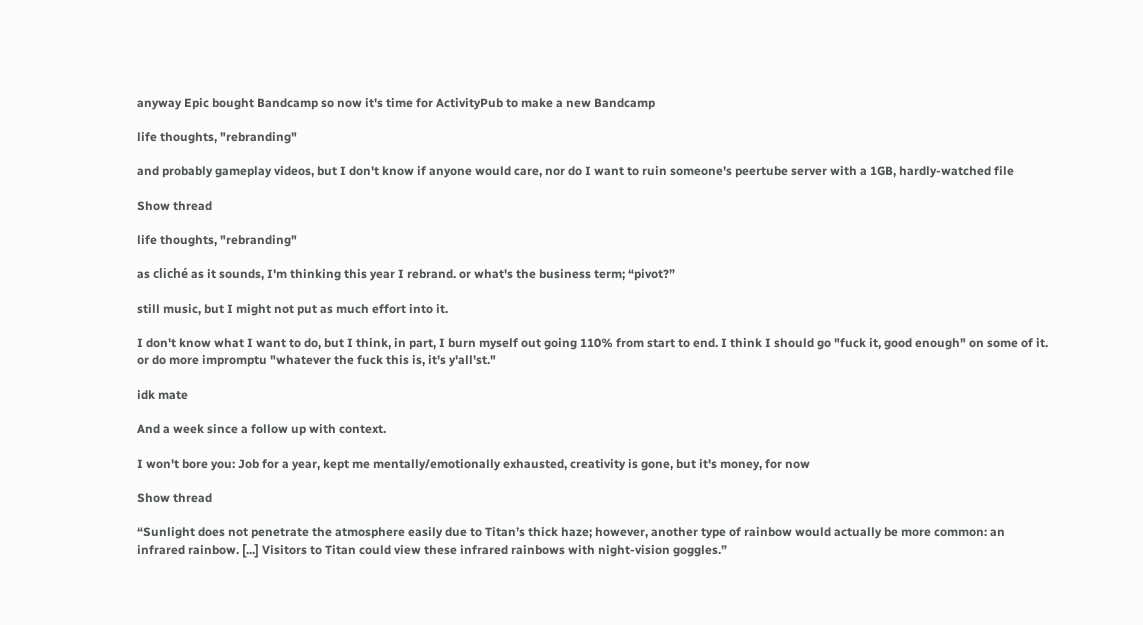anyway Epic bought Bandcamp so now it's time for ActivityPub to make a new Bandcamp

life thoughts, "rebranding"

and probably gameplay videos, but I don't know if anyone would care, nor do I want to ruin someone's peertube server with a 1GB, hardly-watched file

Show thread

life thoughts, "rebranding"

as cliché as it sounds, I'm thinking this year I rebrand. or what's the business term; “pivot?”

still music, but I might not put as much effort into it.

I don't know what I want to do, but I think, in part, I burn myself out going 110% from start to end. I think I should go "fuck it, good enough" on some of it. or do more impromptu "whatever the fuck this is, it's y'all'st."

idk mate

And a week since a follow up with context.

I won't bore you: Job for a year, kept me mentally/emotionally exhausted, creativity is gone, but it's money, for now

Show thread

“Sunlight does not penetrate the atmosphere easily due to Titan’s thick haze; however, another type of rainbow would actually be more common: an infrared rainbow. [...] Visitors to Titan could view these infrared rainbows with night-vision goggles.”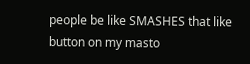people be like SMASHES that like button on my masto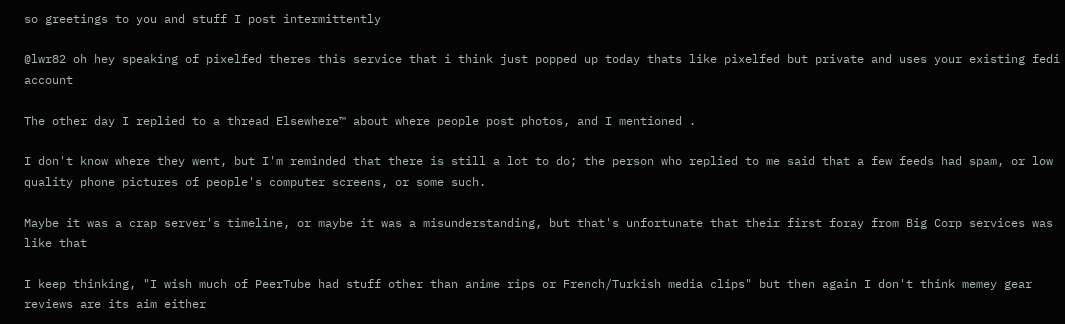so greetings to you and stuff I post intermittently

@lwr82 oh hey speaking of pixelfed theres this service that i think just popped up today thats like pixelfed but private and uses your existing fedi account

The other day I replied to a thread Elsewhere™ about where people post photos, and I mentioned .

I don't know where they went, but I'm reminded that there is still a lot to do; the person who replied to me said that a few feeds had spam, or low quality phone pictures of people's computer screens, or some such.

Maybe it was a crap server's timeline, or maybe it was a misunderstanding, but that's unfortunate that their first foray from Big Corp services was like that

I keep thinking, "I wish much of PeerTube had stuff other than anime rips or French/Turkish media clips" but then again I don't think memey gear reviews are its aim either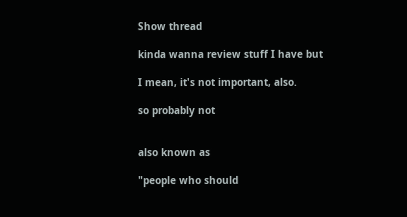Show thread

kinda wanna review stuff I have but

I mean, it's not important, also.

so probably not


also known as

"people who should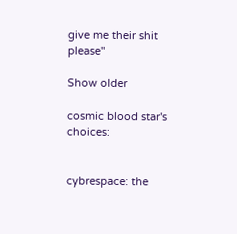give me their shit please"

Show older

cosmic blood star's choices:


cybrespace: the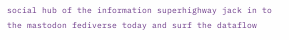social hub of the information superhighway jack in to the mastodon fediverse today and surf the dataflow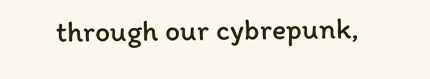through our cybrepunk,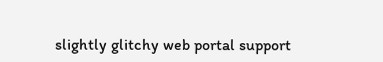slightly glitchy web portal support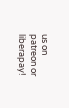us on patreon or liberapay!